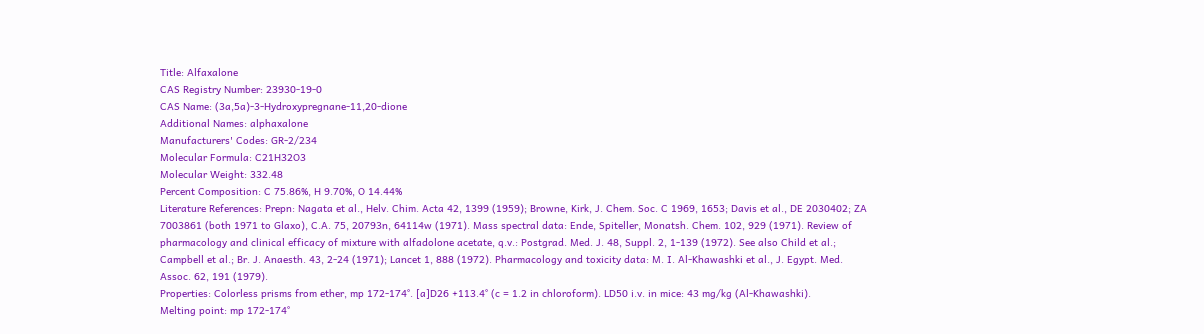Title: Alfaxalone
CAS Registry Number: 23930-19-0
CAS Name: (3a,5a)-3-Hydroxypregnane-11,20-dione
Additional Names: alphaxalone
Manufacturers' Codes: GR-2/234
Molecular Formula: C21H32O3
Molecular Weight: 332.48
Percent Composition: C 75.86%, H 9.70%, O 14.44%
Literature References: Prepn: Nagata et al., Helv. Chim. Acta 42, 1399 (1959); Browne, Kirk, J. Chem. Soc. C 1969, 1653; Davis et al., DE 2030402; ZA 7003861 (both 1971 to Glaxo), C.A. 75, 20793n, 64114w (1971). Mass spectral data: Ende, Spiteller, Monatsh. Chem. 102, 929 (1971). Review of pharmacology and clinical efficacy of mixture with alfadolone acetate, q.v.: Postgrad. Med. J. 48, Suppl. 2, 1-139 (1972). See also Child et al.; Campbell et al.; Br. J. Anaesth. 43, 2-24 (1971); Lancet 1, 888 (1972). Pharmacology and toxicity data: M. I. Al-Khawashki et al., J. Egypt. Med. Assoc. 62, 191 (1979).
Properties: Colorless prisms from ether, mp 172-174°. [a]D26 +113.4° (c = 1.2 in chloroform). LD50 i.v. in mice: 43 mg/kg (Al-Khawashki).
Melting point: mp 172-174°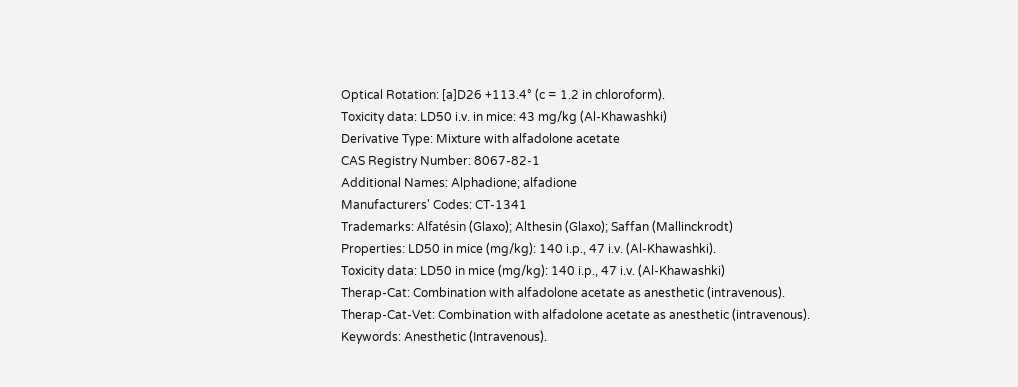Optical Rotation: [a]D26 +113.4° (c = 1.2 in chloroform).
Toxicity data: LD50 i.v. in mice: 43 mg/kg (Al-Khawashki)
Derivative Type: Mixture with alfadolone acetate
CAS Registry Number: 8067-82-1
Additional Names: Alphadione; alfadione
Manufacturers' Codes: CT-1341
Trademarks: Alfatésin (Glaxo); Althesin (Glaxo); Saffan (Mallinckrodt)
Properties: LD50 in mice (mg/kg): 140 i.p., 47 i.v. (Al-Khawashki).
Toxicity data: LD50 in mice (mg/kg): 140 i.p., 47 i.v. (Al-Khawashki)
Therap-Cat: Combination with alfadolone acetate as anesthetic (intravenous).
Therap-Cat-Vet: Combination with alfadolone acetate as anesthetic (intravenous).
Keywords: Anesthetic (Intravenous).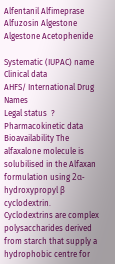Alfentanil Alfimeprase Alfuzosin Algestone Algestone Acetophenide

Systematic (IUPAC) name
Clinical data
AHFS/ International Drug Names
Legal status  ?
Pharmacokinetic data
Bioavailability The alfaxalone molecule is solubilised in the Alfaxan formulation using 2α- hydroxypropyl β cyclodextrin. Cyclodextrins are complex polysaccharides derived from starch that supply a hydrophobic centre for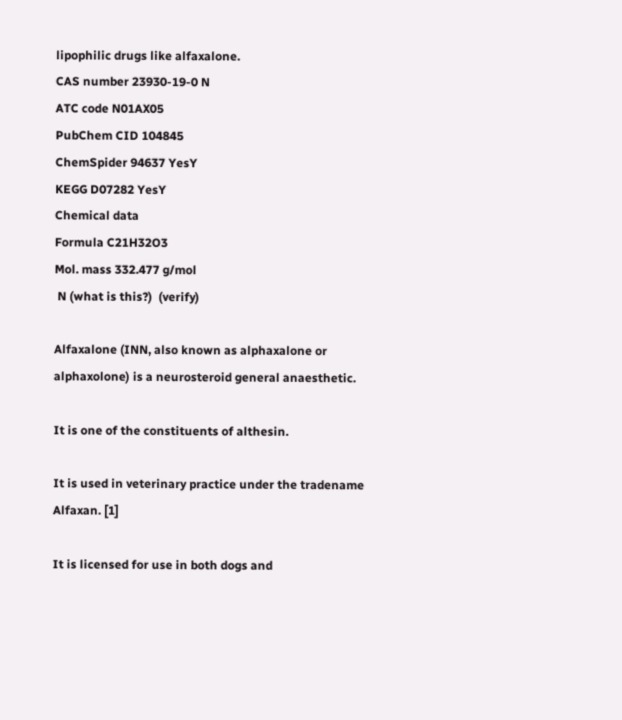lipophilic drugs like alfaxalone.
CAS number 23930-19-0 N
ATC code N01AX05
PubChem CID 104845
ChemSpider 94637 YesY
KEGG D07282 YesY
Chemical data
Formula C21H32O3
Mol. mass 332.477 g/mol
 N (what is this?)  (verify)

Alfaxalone (INN, also known as alphaxalone or alphaxolone) is a neurosteroid general anaesthetic.

It is one of the constituents of althesin.

It is used in veterinary practice under the tradename Alfaxan. [1]

It is licensed for use in both dogs and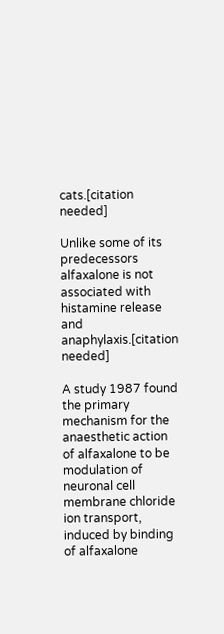cats.[citation needed]

Unlike some of its predecessors alfaxalone is not associated with histamine release and anaphylaxis.[citation needed]

A study 1987 found the primary mechanism for the anaesthetic action of alfaxalone to be modulation of neuronal cell membrane chloride ion transport, induced by binding of alfaxalone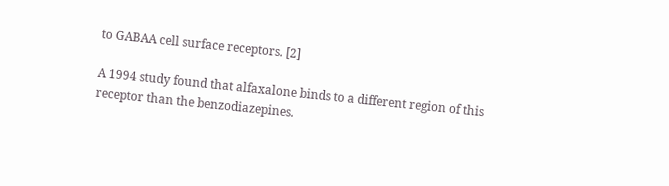to GABAA cell surface receptors. [2]

A 1994 study found that alfaxalone binds to a different region of this receptor than the benzodiazepines.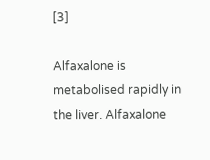[3]

Alfaxalone is metabolised rapidly in the liver. Alfaxalone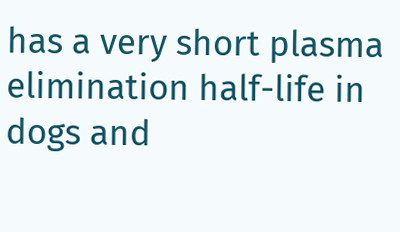has a very short plasma elimination half-life in dogs and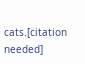cats.[citation needed]